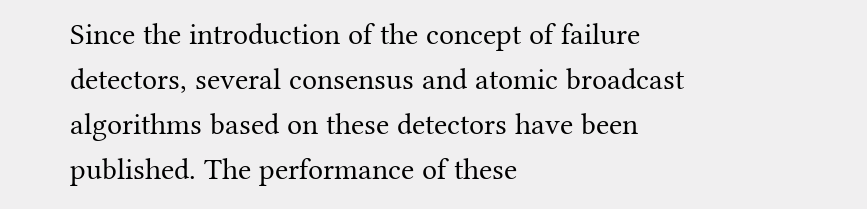Since the introduction of the concept of failure detectors, several consensus and atomic broadcast algorithms based on these detectors have been published. The performance of these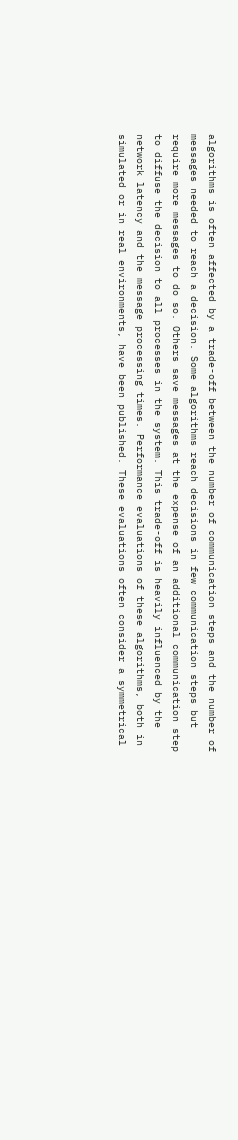algorithms is often affected by a trade-off between the number of communication steps and the number of messages needed to reach a decision. Some algorithms reach decisions in few communication steps but require more messages to do so. Others save messages at the expense of an additional communication step to diffuse the decision to all processes in the system. This trade-off is heavily influenced by the network latency and the message processing times. Performance evaluations of these algorithms, both in simulated or in real environments, have been published. These evaluations often consider a symmetrical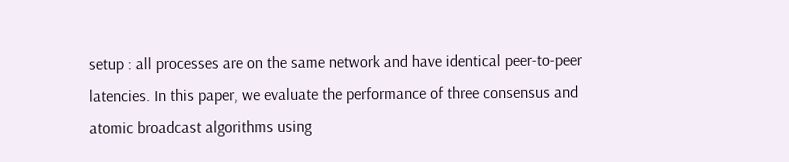setup : all processes are on the same network and have identical peer-to-peer latencies. In this paper, we evaluate the performance of three consensus and atomic broadcast algorithms using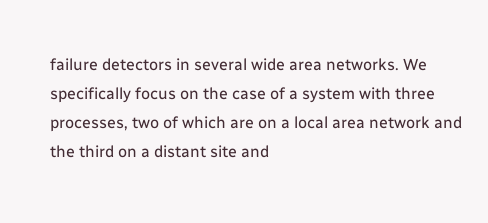failure detectors in several wide area networks. We specifically focus on the case of a system with three processes, two of which are on a local area network and the third on a distant site and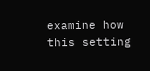examine how this setting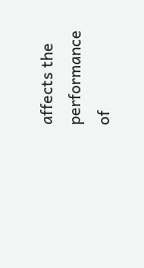affects the performance of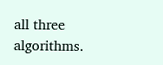all three algorithms.